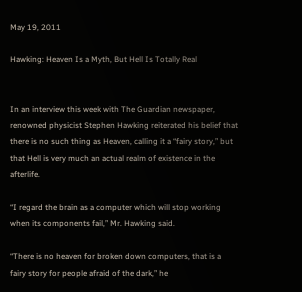May 19, 2011

Hawking: Heaven Is a Myth, But Hell Is Totally Real


In an interview this week with The Guardian newspaper, renowned physicist Stephen Hawking reiterated his belief that there is no such thing as Heaven, calling it a “fairy story,” but that Hell is very much an actual realm of existence in the afterlife.

“I regard the brain as a computer which will stop working when its components fail,” Mr. Hawking said.

“There is no heaven for broken down computers, that is a fairy story for people afraid of the dark,” he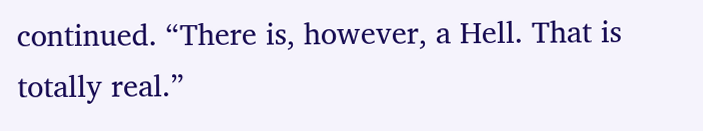continued. “There is, however, a Hell. That is totally real.”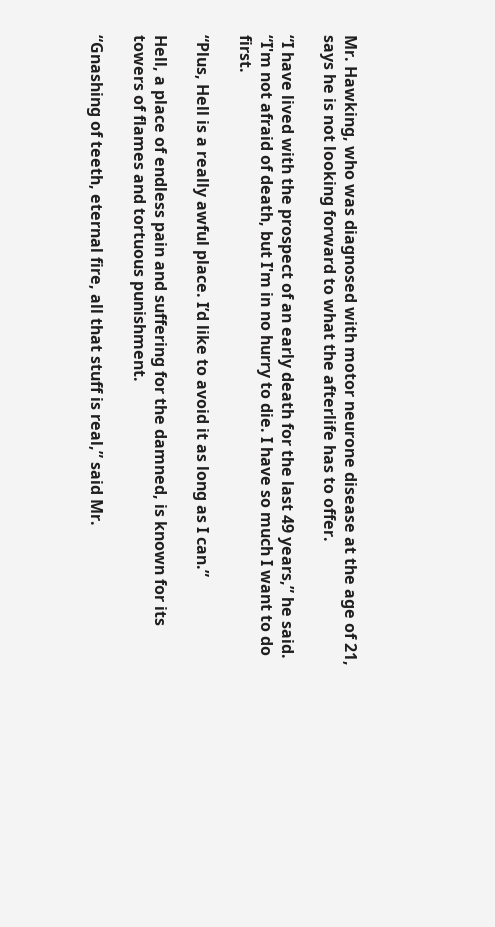Mr. Hawking, who was diagnosed with motor neurone disease at the age of 21, says he is not looking forward to what the afterlife has to offer.

“I have lived with the prospect of an early death for the last 49 years,” he said. “I'm not afraid of death, but I'm in no hurry to die. I have so much I want to do first.

“Plus, Hell is a really awful place. I’d like to avoid it as long as I can.”

Hell, a place of endless pain and suffering for the damned, is known for its towers of flames and tortuous punishment.

“Gnashing of teeth, eternal fire, all that stuff is real,” said Mr.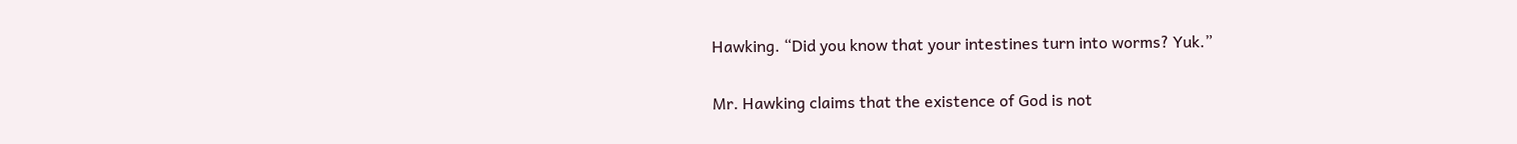Hawking. “Did you know that your intestines turn into worms? Yuk.”

Mr. Hawking claims that the existence of God is not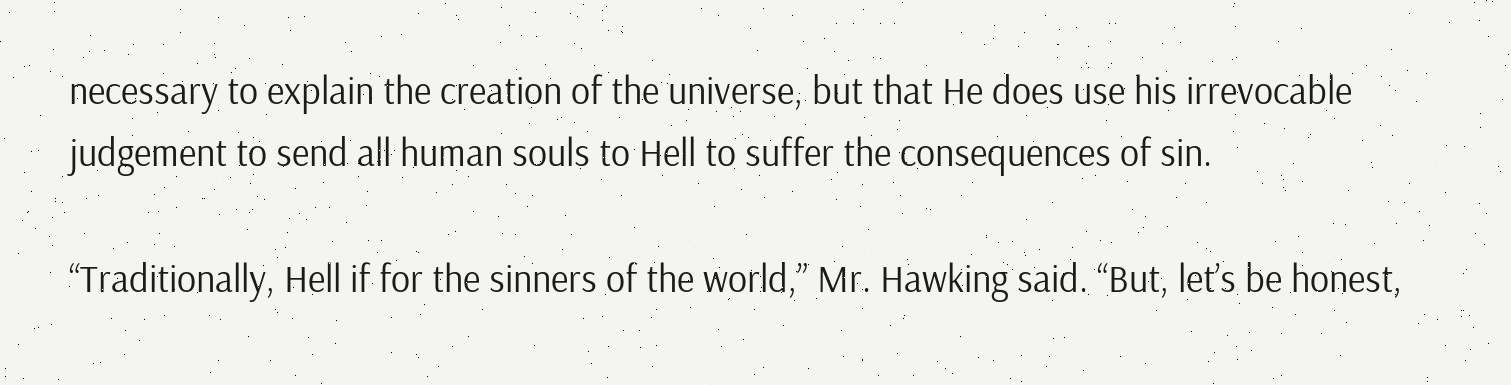necessary to explain the creation of the universe, but that He does use his irrevocable judgement to send all human souls to Hell to suffer the consequences of sin.

“Traditionally, Hell if for the sinners of the world,” Mr. Hawking said. “But, let’s be honest,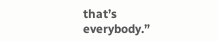that’s everybody.”